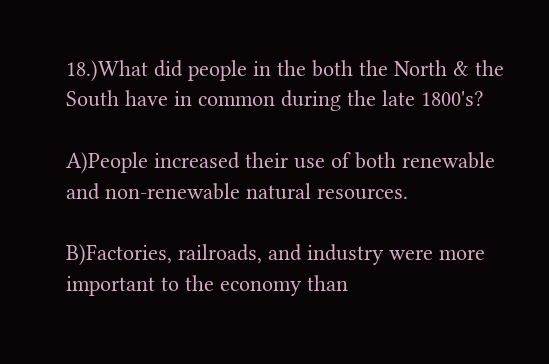18.)What did people in the both the North & the South have in common during the late 1800's?

A)People increased their use of both renewable and non-renewable natural resources.

B)Factories, railroads, and industry were more important to the economy than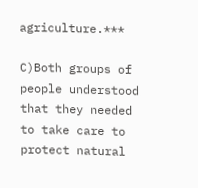agriculture.***

C)Both groups of people understood that they needed to take care to protect natural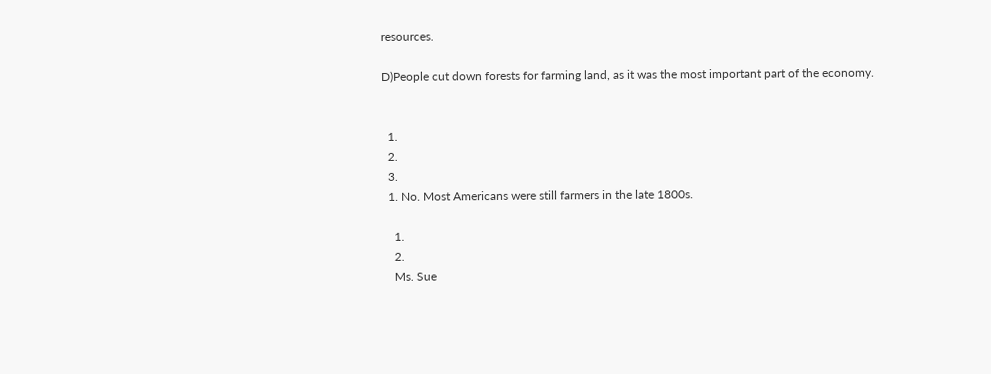resources.

D)People cut down forests for farming land, as it was the most important part of the economy.


  1.
  2.
  3.
  1. No. Most Americans were still farmers in the late 1800s.

    1.
    2.
    Ms. Sue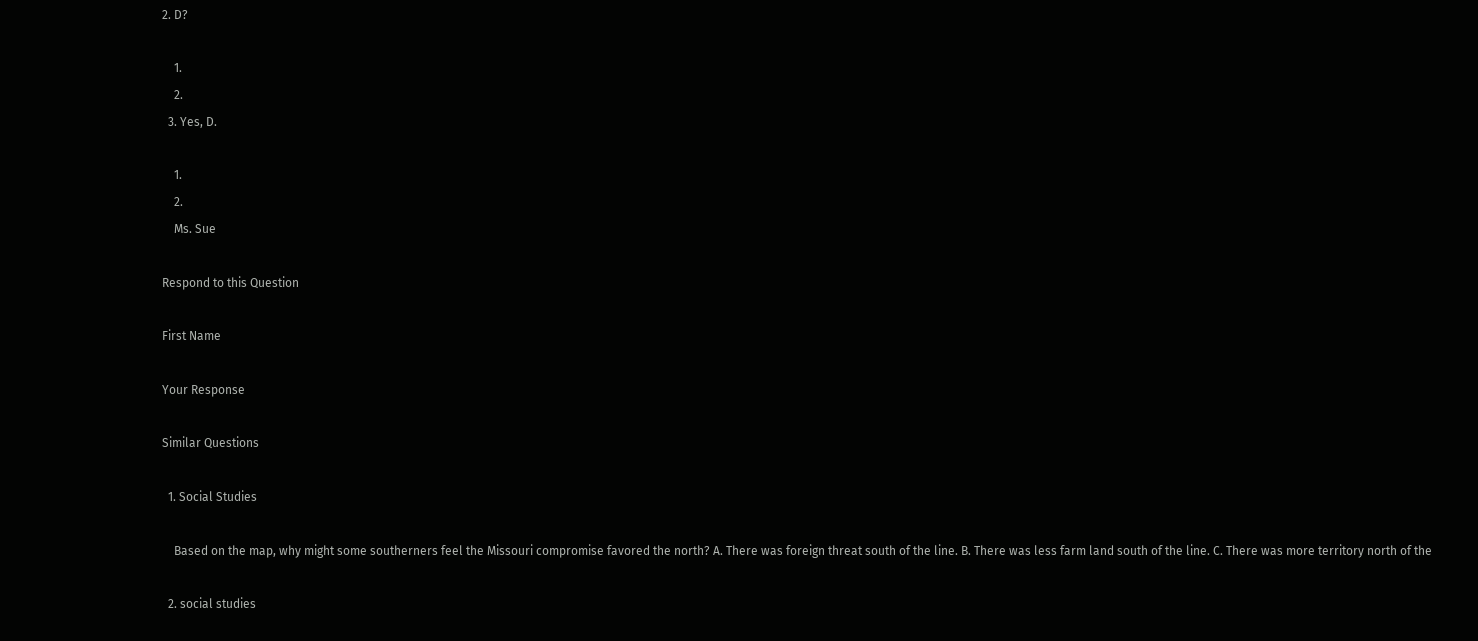2. D?

    1.
    2.
  3. Yes, D.

    1.
    2.
    Ms. Sue

Respond to this Question

First Name

Your Response

Similar Questions

  1. Social Studies

    Based on the map, why might some southerners feel the Missouri compromise favored the north? A. There was foreign threat south of the line. B. There was less farm land south of the line. C. There was more territory north of the

  2. social studies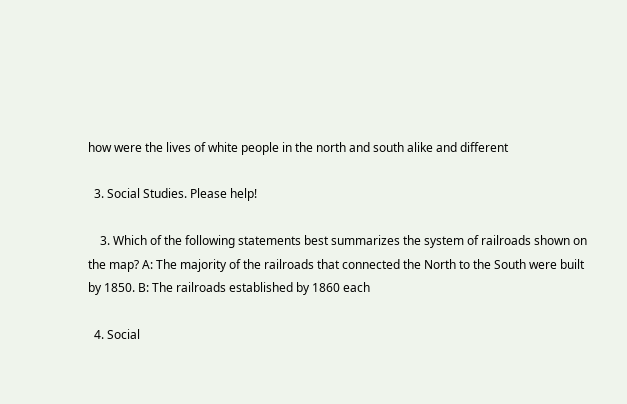how were the lives of white people in the north and south alike and different

  3. Social Studies. Please help!

    3. Which of the following statements best summarizes the system of railroads shown on the map? A: The majority of the railroads that connected the North to the South were built by 1850. B: The railroads established by 1860 each

  4. Social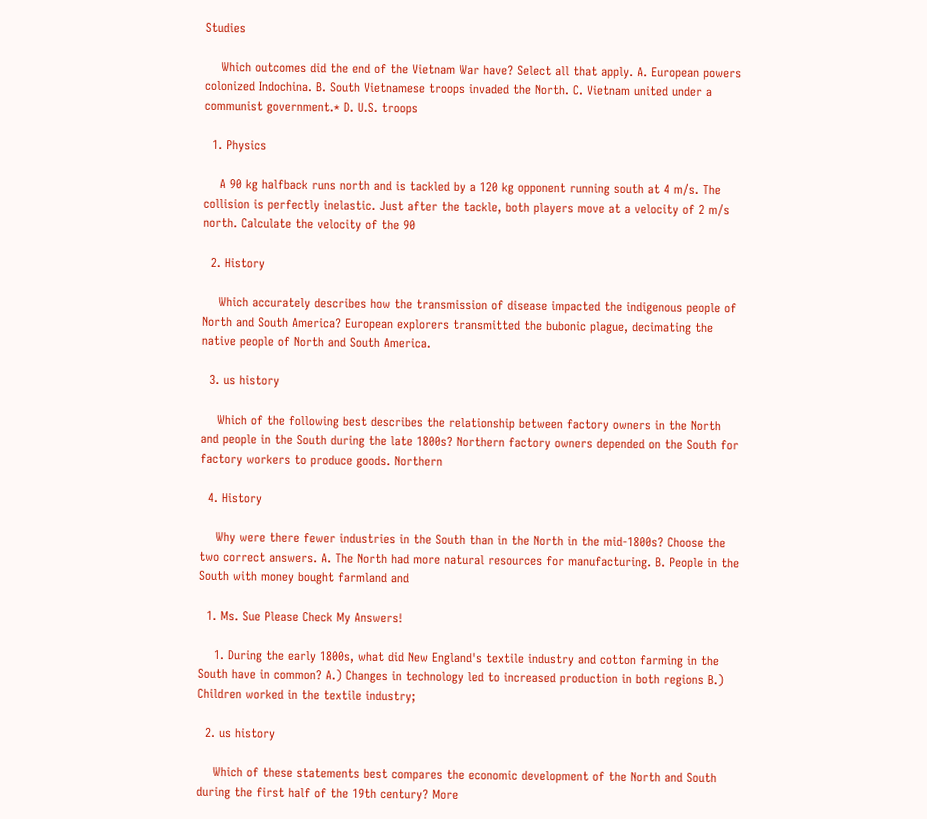Studies

    Which outcomes did the end of the Vietnam War have? Select all that apply. A. European powers colonized Indochina. B. South Vietnamese troops invaded the North. C. Vietnam united under a communist government.* D. U.S. troops

  1. Physics

    A 90 kg halfback runs north and is tackled by a 120 kg opponent running south at 4 m/s. The collision is perfectly inelastic. Just after the tackle, both players move at a velocity of 2 m/s north. Calculate the velocity of the 90

  2. History

    Which accurately describes how the transmission of disease impacted the indigenous people of North and South America? European explorers transmitted the bubonic plague, decimating the native people of North and South America.

  3. us history

    Which of the following best describes the relationship between factory owners in the North and people in the South during the late 1800s? Northern factory owners depended on the South for factory workers to produce goods. Northern

  4. History

    Why were there fewer industries in the South than in the North in the mid-1800s? Choose the two correct answers. A. The North had more natural resources for manufacturing. B. People in the South with money bought farmland and

  1. Ms. Sue Please Check My Answers!

    1. During the early 1800s, what did New England's textile industry and cotton farming in the South have in common? A.) Changes in technology led to increased production in both regions B.) Children worked in the textile industry;

  2. us history

    Which of these statements best compares the economic development of the North and South during the first half of the 19th century? More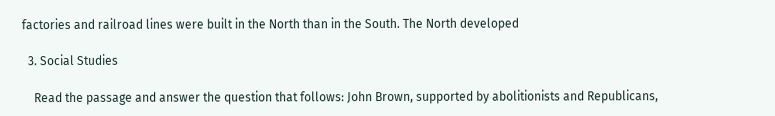factories and railroad lines were built in the North than in the South. The North developed

  3. Social Studies

    Read the passage and answer the question that follows: John Brown, supported by abolitionists and Republicans,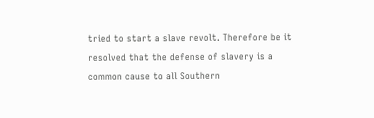tried to start a slave revolt. Therefore be it resolved that the defense of slavery is a common cause to all Southern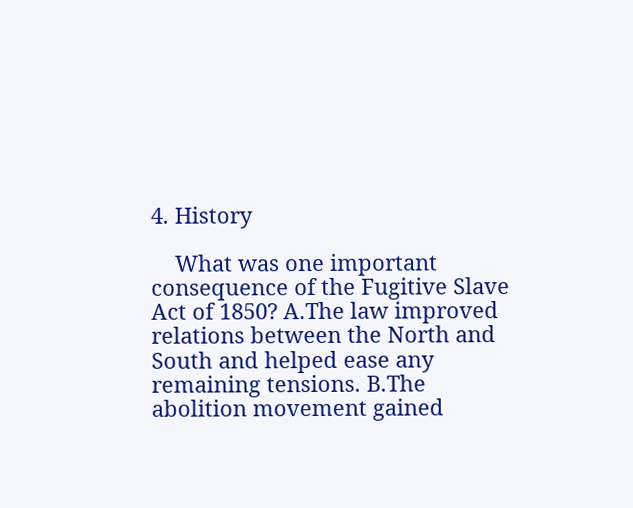4. History

    What was one important consequence of the Fugitive Slave Act of 1850? A.The law improved relations between the North and South and helped ease any remaining tensions. B.The abolition movement gained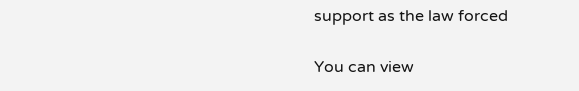support as the law forced

You can view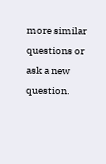more similar questions or ask a new question.